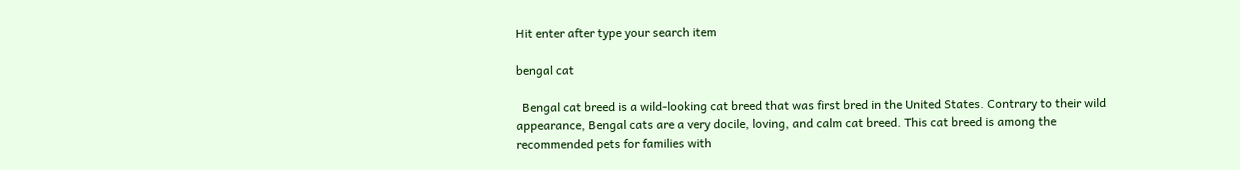Hit enter after type your search item

bengal cat

  Bengal cat breed is a wild-looking cat breed that was first bred in the United States. Contrary to their wild appearance, Bengal cats are a very docile, loving, and calm cat breed. This cat breed is among the recommended pets for families with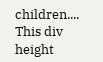children....
This div height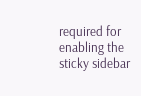required for enabling the sticky sidebar